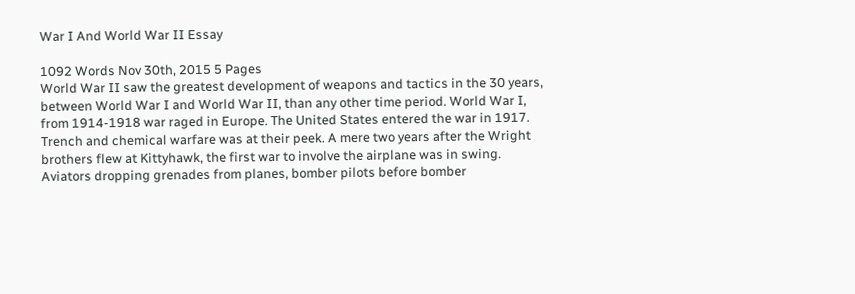War I And World War II Essay

1092 Words Nov 30th, 2015 5 Pages
World War II saw the greatest development of weapons and tactics in the 30 years, between World War I and World War II, than any other time period. World War I, from 1914-1918 war raged in Europe. The United States entered the war in 1917. Trench and chemical warfare was at their peek. A mere two years after the Wright brothers flew at Kittyhawk, the first war to involve the airplane was in swing. Aviators dropping grenades from planes, bomber pilots before bomber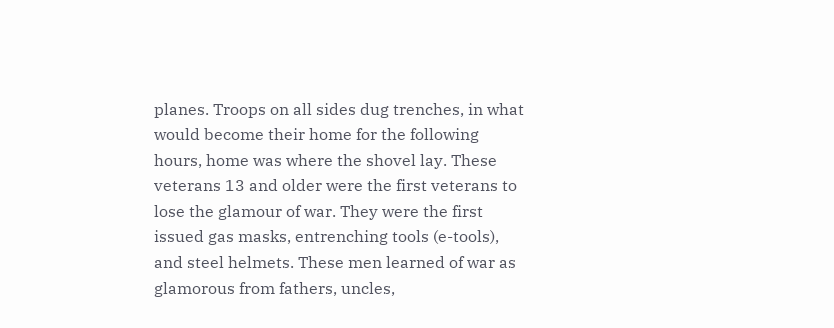planes. Troops on all sides dug trenches, in what would become their home for the following hours, home was where the shovel lay. These veterans 13 and older were the first veterans to lose the glamour of war. They were the first issued gas masks, entrenching tools (e-tools), and steel helmets. These men learned of war as glamorous from fathers, uncles,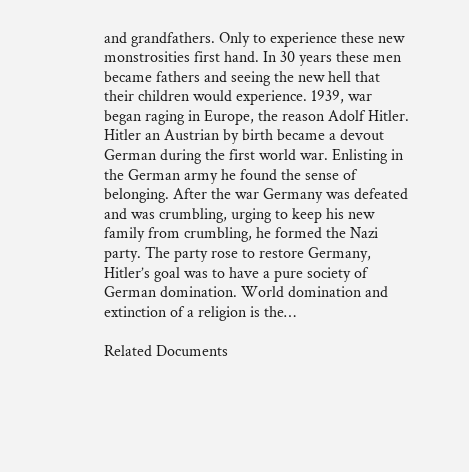and grandfathers. Only to experience these new monstrosities first hand. In 30 years these men became fathers and seeing the new hell that their children would experience. 1939, war began raging in Europe, the reason Adolf Hitler. Hitler an Austrian by birth became a devout German during the first world war. Enlisting in the German army he found the sense of belonging. After the war Germany was defeated and was crumbling, urging to keep his new family from crumbling, he formed the Nazi party. The party rose to restore Germany, Hitler’s goal was to have a pure society of German domination. World domination and extinction of a religion is the…

Related Documents